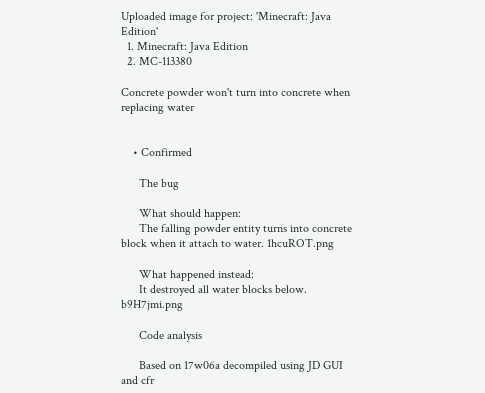Uploaded image for project: 'Minecraft: Java Edition'
  1. Minecraft: Java Edition
  2. MC-113380

Concrete powder won't turn into concrete when replacing water


    • Confirmed

      The bug

      What should happen:
      The falling powder entity turns into concrete block when it attach to water. 1hcuROT.png

      What happened instead:
      It destroyed all water blocks below. b9H7jmi.png

      Code analysis

      Based on 17w06a decompiled using JD GUI and cfr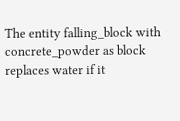The entity falling_block with concrete_powder as block replaces water if it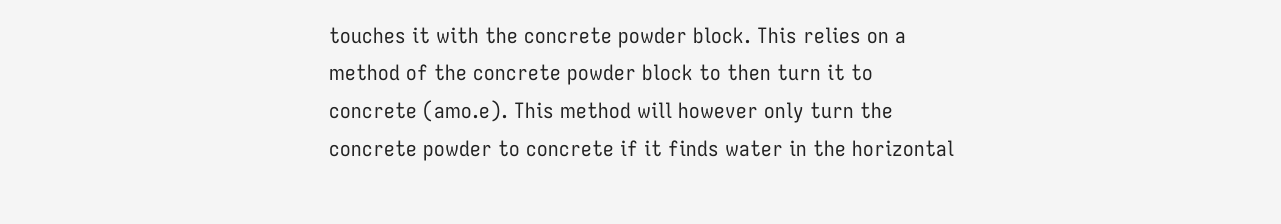touches it with the concrete powder block. This relies on a method of the concrete powder block to then turn it to concrete (amo.e). This method will however only turn the concrete powder to concrete if it finds water in the horizontal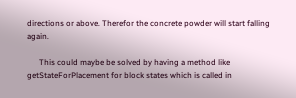directions or above. Therefor the concrete powder will start falling again.

      This could maybe be solved by having a method like getStateForPlacement for block states which is called in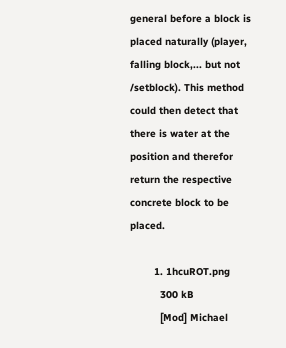general before a block is placed naturally (player, falling block,... but not /setblock). This method could then detect that there is water at the position and therefor return the respective concrete block to be placed.

        1. 1hcuROT.png
          300 kB
          [Mod] Michael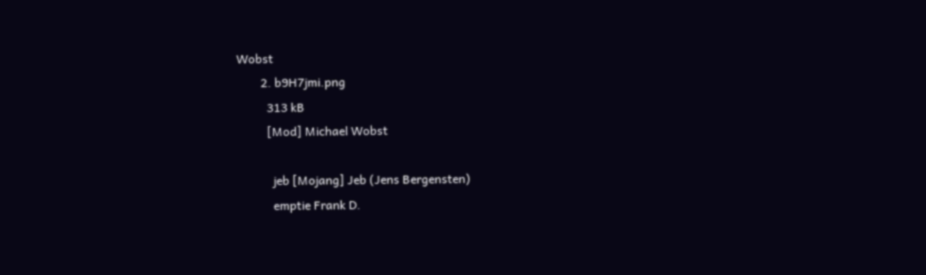Wobst
        2. b9H7jmi.png
          313 kB
          [Mod] Michael Wobst

            jeb [Mojang] Jeb (Jens Bergensten)
            emptie Frank D.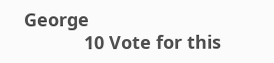George
            10 Vote for this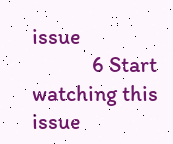issue
            6 Start watching this issue